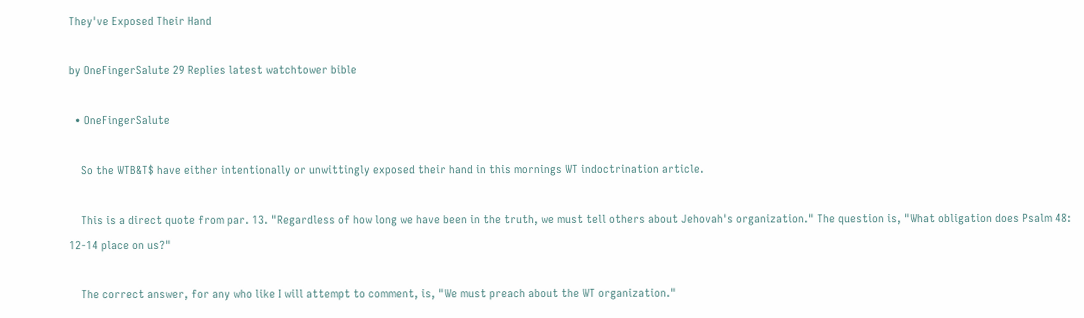They've Exposed Their Hand

by OneFingerSalute 29 Replies latest watchtower bible

  • OneFingerSalute

    So the WTB&T$ have either intentionally or unwittingly exposed their hand in this mornings WT indoctrination article.

    This is a direct quote from par. 13. "Regardless of how long we have been in the truth, we must tell others about Jehovah's organization." The question is, "What obligation does Psalm 48: 12-14 place on us?"

    The correct answer, for any who like I will attempt to comment, is, "We must preach about the WT organization."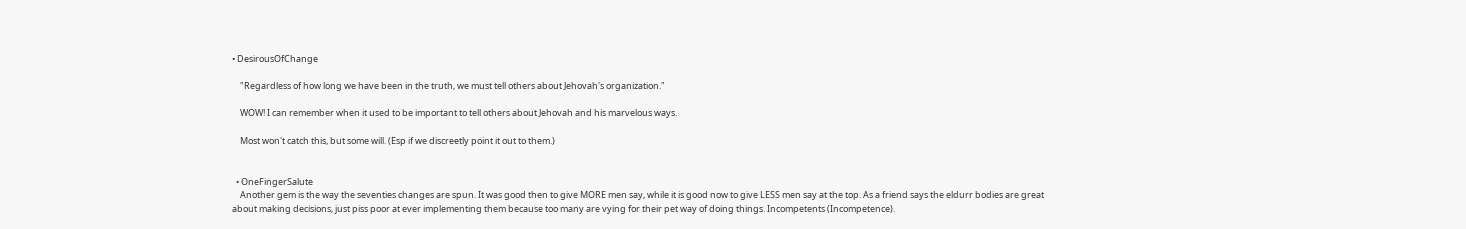• DesirousOfChange

    "Regardless of how long we have been in the truth, we must tell others about Jehovah's organization."

    WOW! I can remember when it used to be important to tell others about Jehovah and his marvelous ways.

    Most won't catch this, but some will. (Esp if we discreetly point it out to them.)


  • OneFingerSalute
    Another gem is the way the seventies changes are spun. It was good then to give MORE men say, while it is good now to give LESS men say at the top. As a friend says the eldurr bodies are great about making decisions, just piss poor at ever implementing them because too many are vying for their pet way of doing things. Incompetents (Incompetence).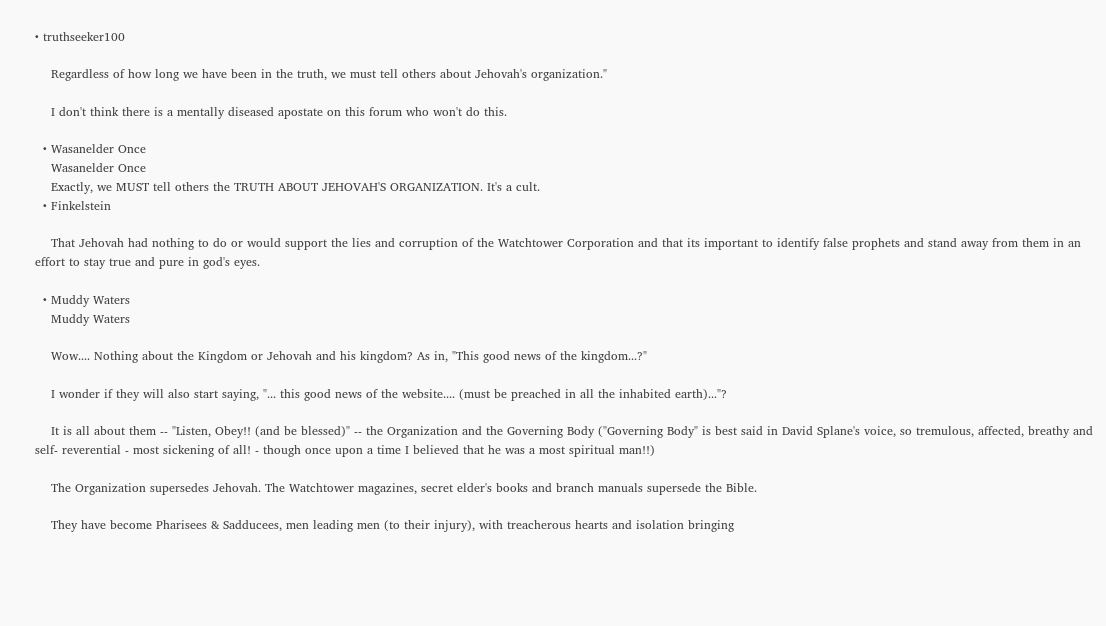• truthseeker100

    Regardless of how long we have been in the truth, we must tell others about Jehovah's organization."

    I don't think there is a mentally diseased apostate on this forum who won't do this.

  • Wasanelder Once
    Wasanelder Once
    Exactly, we MUST tell others the TRUTH ABOUT JEHOVAH'S ORGANIZATION. It's a cult.
  • Finkelstein

    That Jehovah had nothing to do or would support the lies and corruption of the Watchtower Corporation and that its important to identify false prophets and stand away from them in an effort to stay true and pure in god's eyes.

  • Muddy Waters
    Muddy Waters

    Wow.... Nothing about the Kingdom or Jehovah and his kingdom? As in, "This good news of the kingdom...?"

    I wonder if they will also start saying, "... this good news of the website.... (must be preached in all the inhabited earth)..."?

    It is all about them -- "Listen, Obey!! (and be blessed)" -- the Organization and the Governing Body ("Governing Body" is best said in David Splane's voice, so tremulous, affected, breathy and self- reverential - most sickening of all! - though once upon a time I believed that he was a most spiritual man!!)

    The Organization supersedes Jehovah. The Watchtower magazines, secret elder's books and branch manuals supersede the Bible.

    They have become Pharisees & Sadducees, men leading men (to their injury), with treacherous hearts and isolation bringing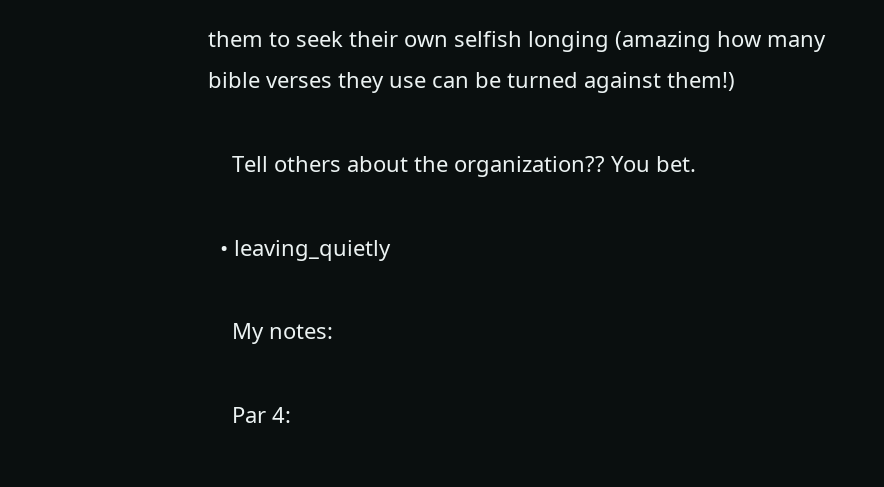them to seek their own selfish longing (amazing how many bible verses they use can be turned against them!)

    Tell others about the organization?? You bet.

  • leaving_quietly

    My notes:

    Par 4: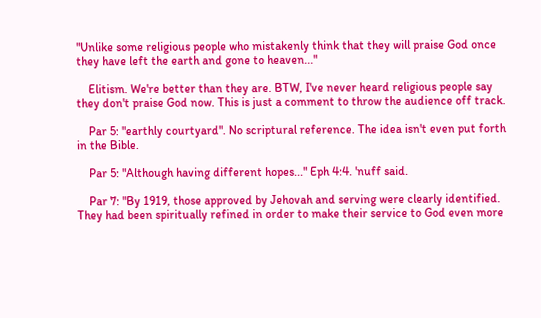"Unlike some religious people who mistakenly think that they will praise God once they have left the earth and gone to heaven..."

    Elitism. We're better than they are. BTW, I've never heard religious people say they don't praise God now. This is just a comment to throw the audience off track.

    Par 5: "earthly courtyard". No scriptural reference. The idea isn't even put forth in the Bible.

    Par 5: "Although having different hopes..." Eph 4:4. 'nuff said.

    Par 7: "By 1919, those approved by Jehovah and serving were clearly identified. They had been spiritually refined in order to make their service to God even more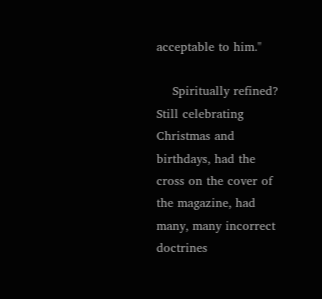acceptable to him."

    Spiritually refined? Still celebrating Christmas and birthdays, had the cross on the cover of the magazine, had many, many incorrect doctrines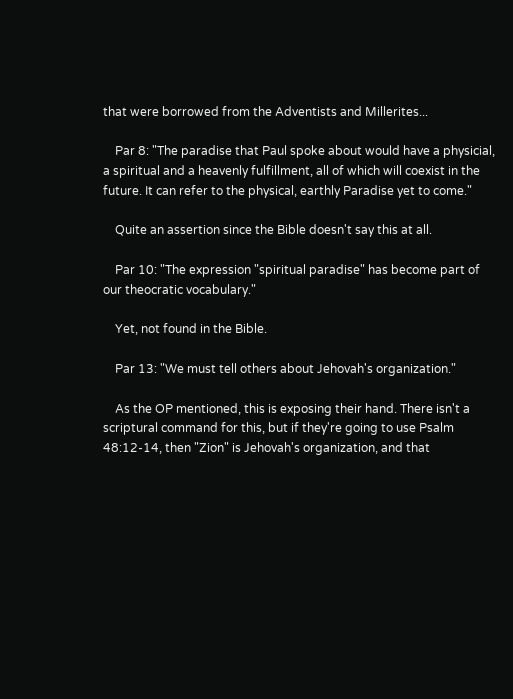that were borrowed from the Adventists and Millerites...

    Par 8: "The paradise that Paul spoke about would have a physicial, a spiritual and a heavenly fulfillment, all of which will coexist in the future. It can refer to the physical, earthly Paradise yet to come."

    Quite an assertion since the Bible doesn't say this at all.

    Par 10: "The expression "spiritual paradise" has become part of our theocratic vocabulary."

    Yet, not found in the Bible.

    Par 13: "We must tell others about Jehovah's organization."

    As the OP mentioned, this is exposing their hand. There isn't a scriptural command for this, but if they're going to use Psalm 48:12-14, then "Zion" is Jehovah's organization, and that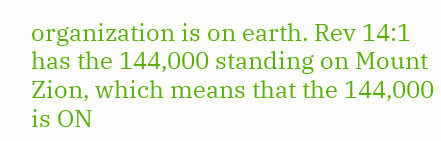organization is on earth. Rev 14:1 has the 144,000 standing on Mount Zion, which means that the 144,000 is ON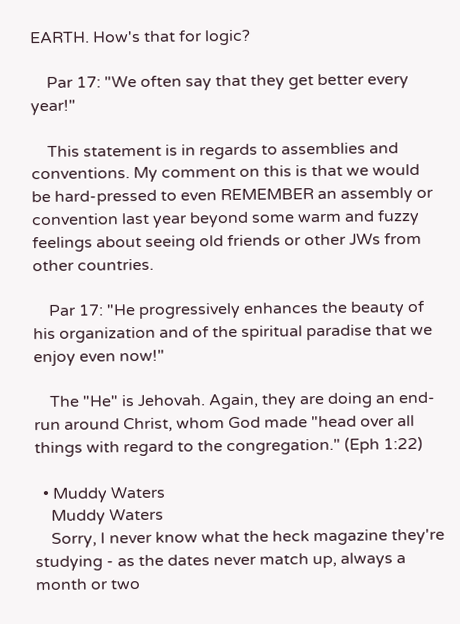EARTH. How's that for logic?

    Par 17: "We often say that they get better every year!"

    This statement is in regards to assemblies and conventions. My comment on this is that we would be hard-pressed to even REMEMBER an assembly or convention last year beyond some warm and fuzzy feelings about seeing old friends or other JWs from other countries.

    Par 17: "He progressively enhances the beauty of his organization and of the spiritual paradise that we enjoy even now!"

    The "He" is Jehovah. Again, they are doing an end-run around Christ, whom God made "head over all things with regard to the congregation." (Eph 1:22)

  • Muddy Waters
    Muddy Waters
    Sorry, I never know what the heck magazine they're studying - as the dates never match up, always a month or two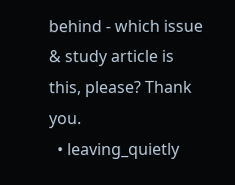behind - which issue & study article is this, please? Thank you.
  • leaving_quietly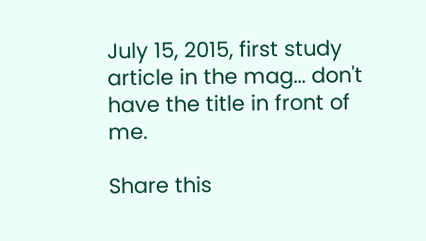July 15, 2015, first study article in the mag... don't have the title in front of me.

Share this